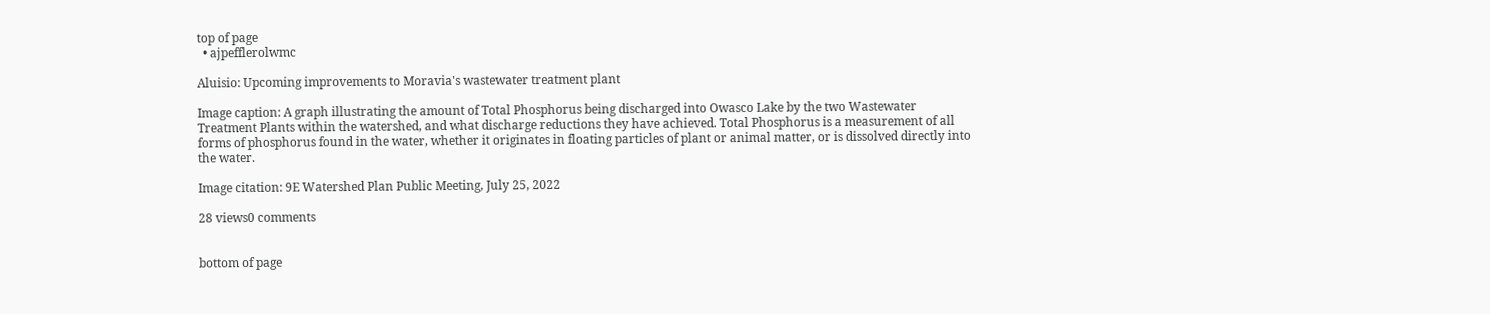top of page
  • ajpefflerolwmc

Aluisio: Upcoming improvements to Moravia's wastewater treatment plant

Image caption: A graph illustrating the amount of Total Phosphorus being discharged into Owasco Lake by the two Wastewater Treatment Plants within the watershed, and what discharge reductions they have achieved. Total Phosphorus is a measurement of all forms of phosphorus found in the water, whether it originates in floating particles of plant or animal matter, or is dissolved directly into the water.

Image citation: 9E Watershed Plan Public Meeting, July 25, 2022

28 views0 comments


bottom of page